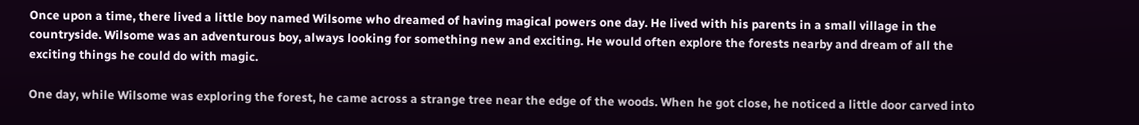Once upon a time, there lived a little boy named Wilsome who dreamed of having magical powers one day. He lived with his parents in a small village in the countryside. Wilsome was an adventurous boy, always looking for something new and exciting. He would often explore the forests nearby and dream of all the exciting things he could do with magic.

One day, while Wilsome was exploring the forest, he came across a strange tree near the edge of the woods. When he got close, he noticed a little door carved into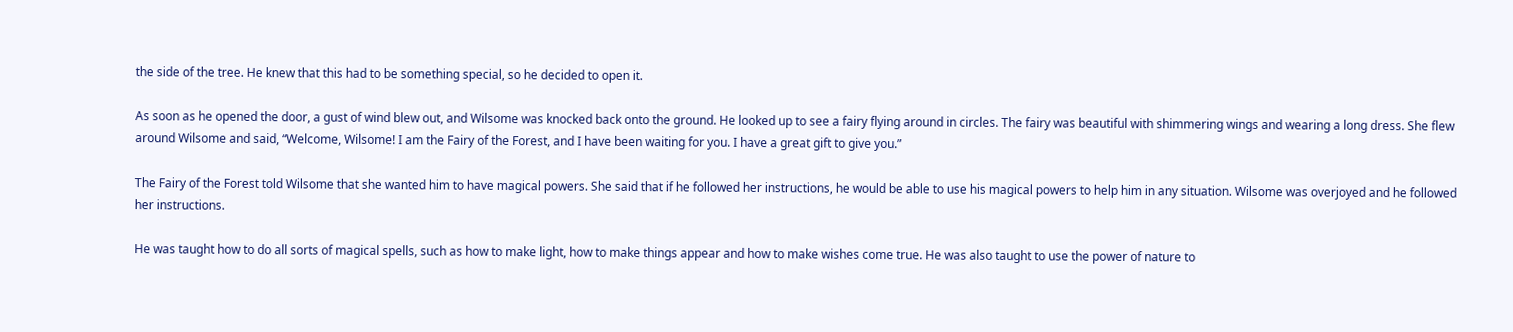the side of the tree. He knew that this had to be something special, so he decided to open it.

As soon as he opened the door, a gust of wind blew out, and Wilsome was knocked back onto the ground. He looked up to see a fairy flying around in circles. The fairy was beautiful with shimmering wings and wearing a long dress. She flew around Wilsome and said, “Welcome, Wilsome! I am the Fairy of the Forest, and I have been waiting for you. I have a great gift to give you.”

The Fairy of the Forest told Wilsome that she wanted him to have magical powers. She said that if he followed her instructions, he would be able to use his magical powers to help him in any situation. Wilsome was overjoyed and he followed her instructions.

He was taught how to do all sorts of magical spells, such as how to make light, how to make things appear and how to make wishes come true. He was also taught to use the power of nature to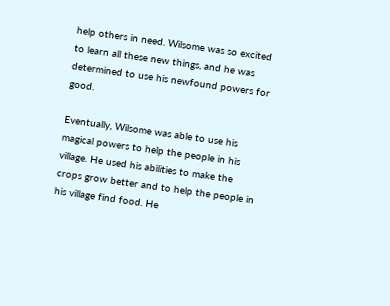help others in need. Wilsome was so excited to learn all these new things, and he was determined to use his newfound powers for good.

Eventually, Wilsome was able to use his magical powers to help the people in his village. He used his abilities to make the crops grow better and to help the people in his village find food. He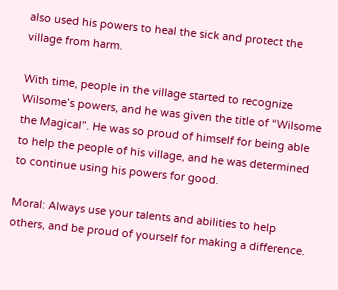also used his powers to heal the sick and protect the village from harm.

With time, people in the village started to recognize Wilsome’s powers, and he was given the title of “Wilsome the Magical”. He was so proud of himself for being able to help the people of his village, and he was determined to continue using his powers for good.

Moral: Always use your talents and abilities to help others, and be proud of yourself for making a difference.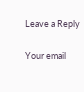Leave a Reply

Your email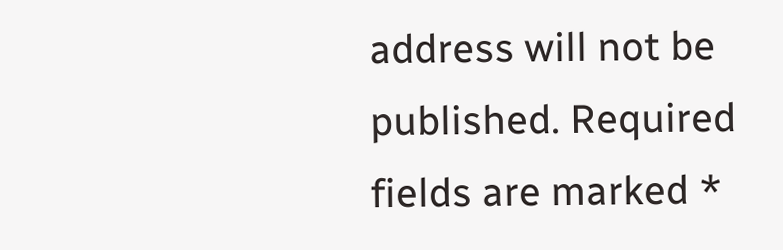address will not be published. Required fields are marked *